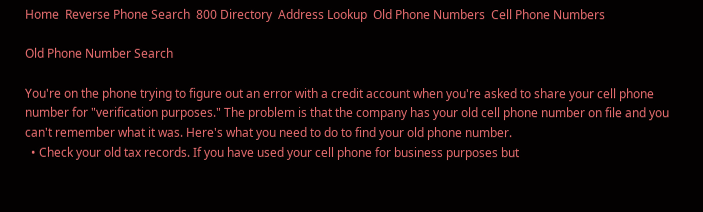Home  Reverse Phone Search  800 Directory  Address Lookup  Old Phone Numbers  Cell Phone Numbers

Old Phone Number Search

You're on the phone trying to figure out an error with a credit account when you're asked to share your cell phone number for "verification purposes." The problem is that the company has your old cell phone number on file and you can't remember what it was. Here's what you need to do to find your old phone number.
  • Check your old tax records. If you have used your cell phone for business purposes but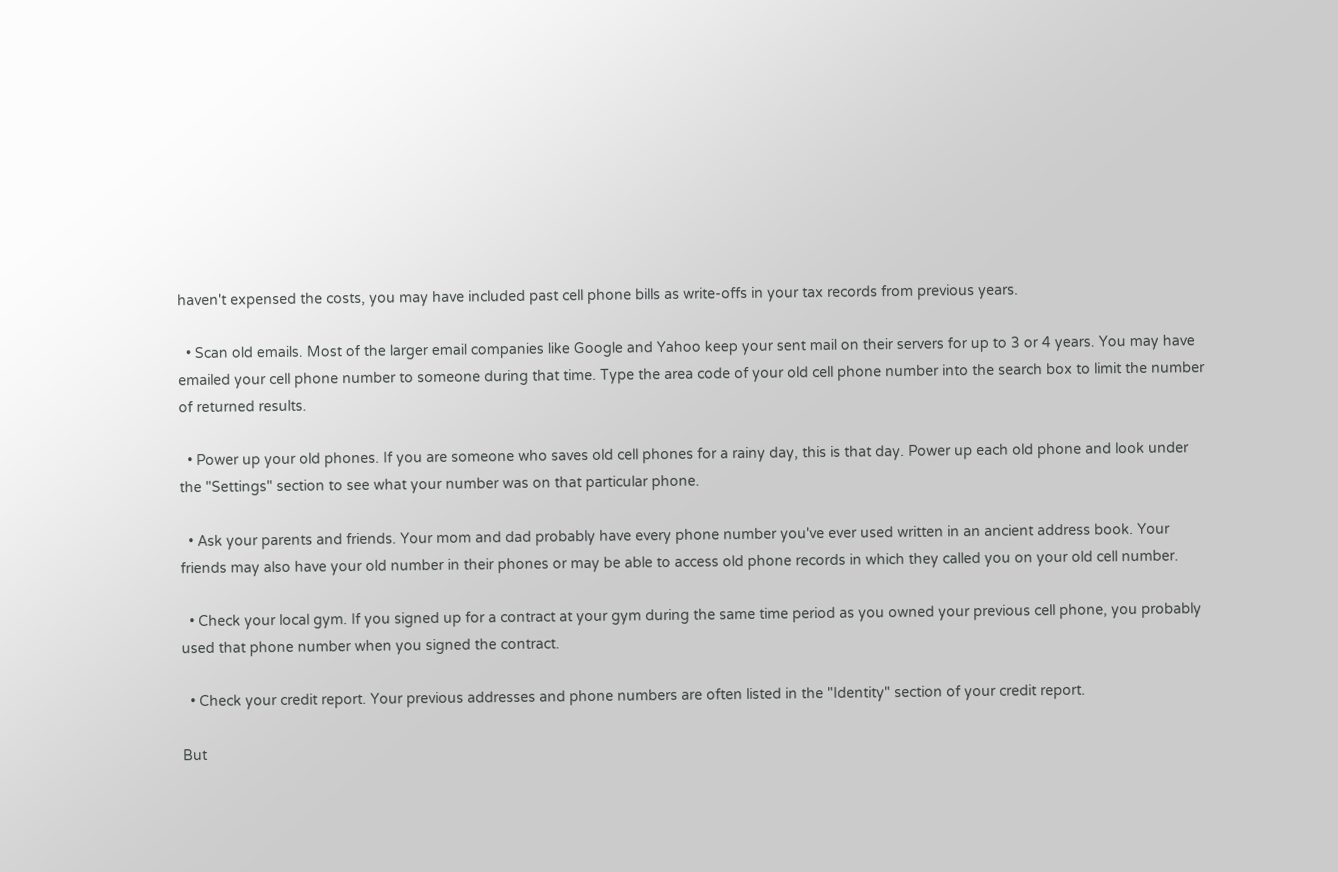haven't expensed the costs, you may have included past cell phone bills as write-offs in your tax records from previous years.

  • Scan old emails. Most of the larger email companies like Google and Yahoo keep your sent mail on their servers for up to 3 or 4 years. You may have emailed your cell phone number to someone during that time. Type the area code of your old cell phone number into the search box to limit the number of returned results.

  • Power up your old phones. If you are someone who saves old cell phones for a rainy day, this is that day. Power up each old phone and look under the "Settings" section to see what your number was on that particular phone.

  • Ask your parents and friends. Your mom and dad probably have every phone number you've ever used written in an ancient address book. Your friends may also have your old number in their phones or may be able to access old phone records in which they called you on your old cell number.

  • Check your local gym. If you signed up for a contract at your gym during the same time period as you owned your previous cell phone, you probably used that phone number when you signed the contract.

  • Check your credit report. Your previous addresses and phone numbers are often listed in the "Identity" section of your credit report.

But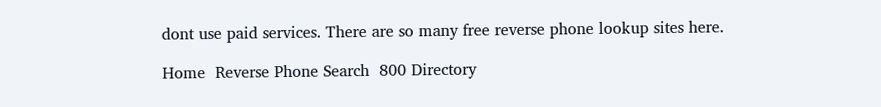dont use paid services. There are so many free reverse phone lookup sites here.

Home  Reverse Phone Search  800 Directory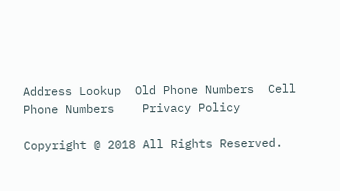Address Lookup  Old Phone Numbers  Cell Phone Numbers    Privacy Policy

Copyright @ 2018 All Rights Reserved.